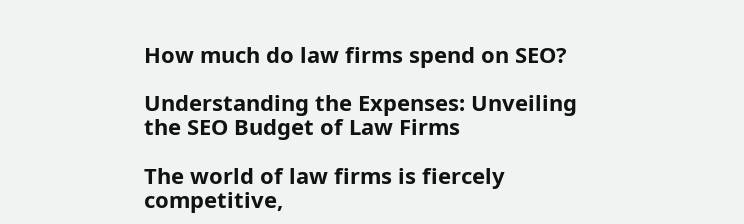How much do law firms spend on SEO?

Understanding the Expenses: Unveiling the SEO Budget of Law Firms

The world of law firms is fiercely competitive,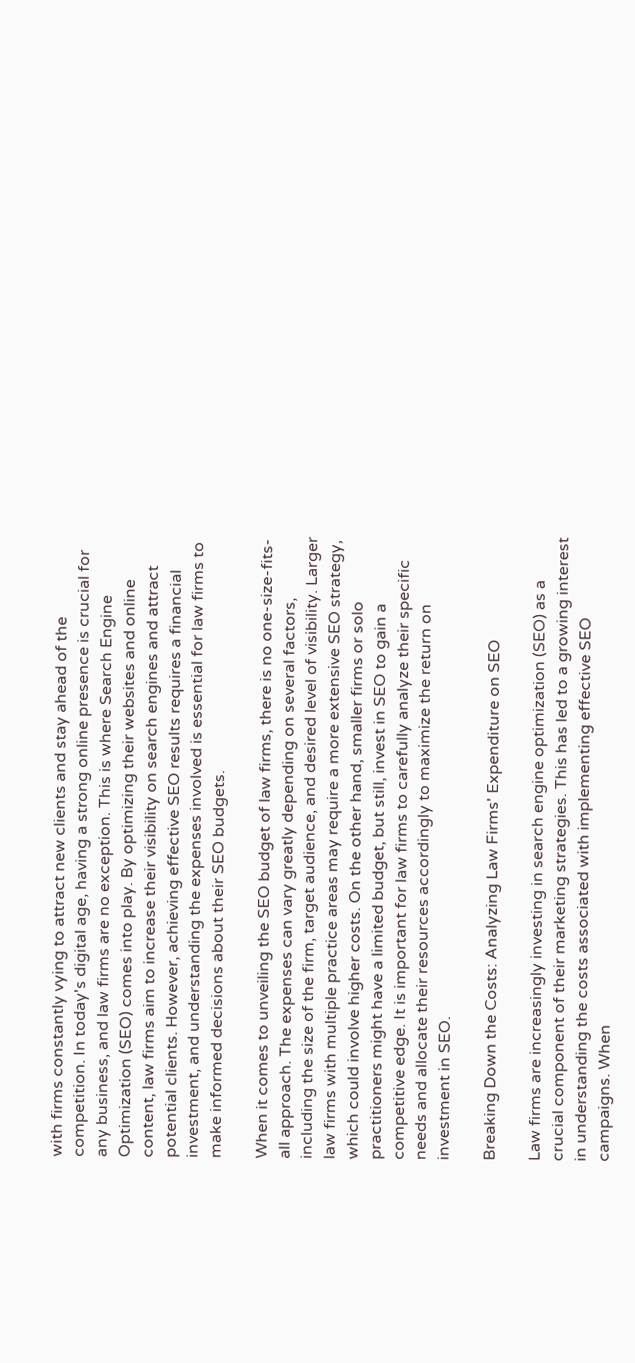with firms constantly vying to attract new clients and stay ahead of the competition. In today's digital age, having a strong online presence is crucial for any business, and law firms are no exception. This is where Search Engine Optimization (SEO) comes into play. By optimizing their websites and online content, law firms aim to increase their visibility on search engines and attract potential clients. However, achieving effective SEO results requires a financial investment, and understanding the expenses involved is essential for law firms to make informed decisions about their SEO budgets.

When it comes to unveiling the SEO budget of law firms, there is no one-size-fits-all approach. The expenses can vary greatly depending on several factors, including the size of the firm, target audience, and desired level of visibility. Larger law firms with multiple practice areas may require a more extensive SEO strategy, which could involve higher costs. On the other hand, smaller firms or solo practitioners might have a limited budget, but still, invest in SEO to gain a competitive edge. It is important for law firms to carefully analyze their specific needs and allocate their resources accordingly to maximize the return on investment in SEO.

Breaking Down the Costs: Analyzing Law Firms' Expenditure on SEO

Law firms are increasingly investing in search engine optimization (SEO) as a crucial component of their marketing strategies. This has led to a growing interest in understanding the costs associated with implementing effective SEO campaigns. When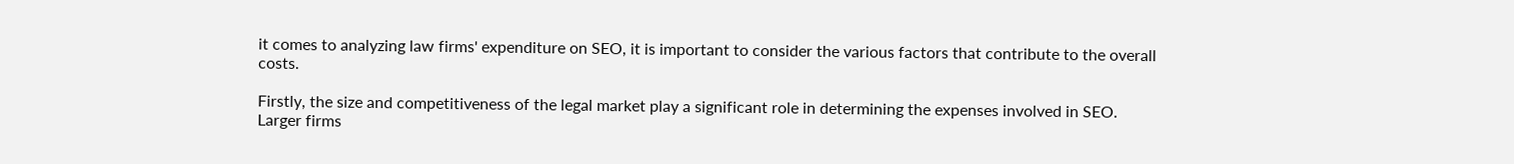it comes to analyzing law firms' expenditure on SEO, it is important to consider the various factors that contribute to the overall costs.

Firstly, the size and competitiveness of the legal market play a significant role in determining the expenses involved in SEO. Larger firms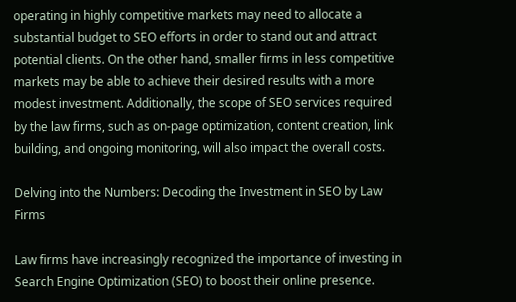operating in highly competitive markets may need to allocate a substantial budget to SEO efforts in order to stand out and attract potential clients. On the other hand, smaller firms in less competitive markets may be able to achieve their desired results with a more modest investment. Additionally, the scope of SEO services required by the law firms, such as on-page optimization, content creation, link building, and ongoing monitoring, will also impact the overall costs.

Delving into the Numbers: Decoding the Investment in SEO by Law Firms

Law firms have increasingly recognized the importance of investing in Search Engine Optimization (SEO) to boost their online presence.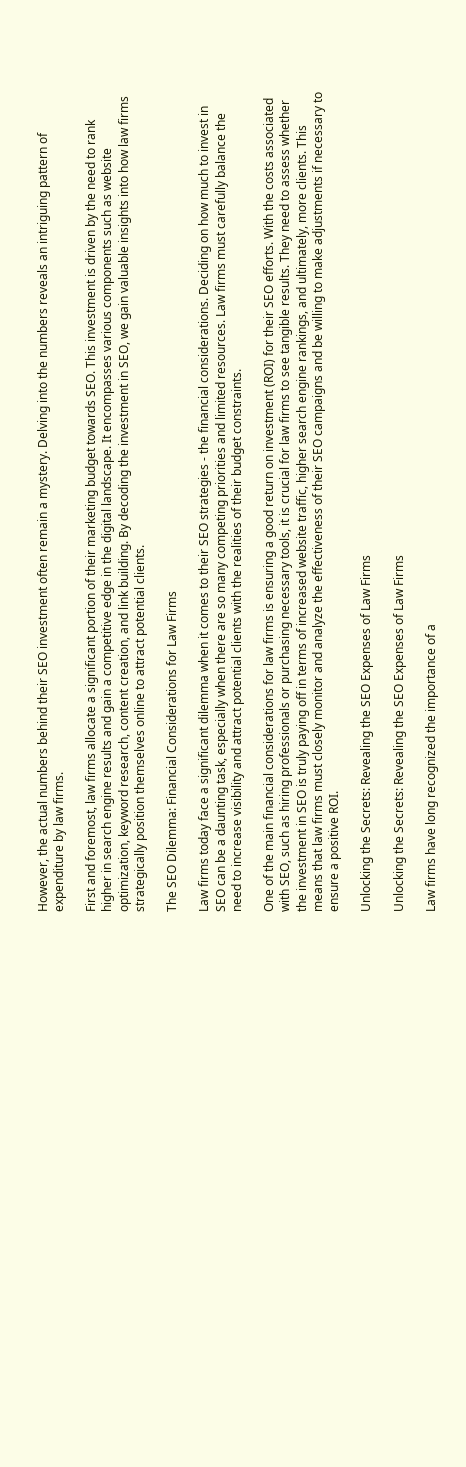However, the actual numbers behind their SEO investment often remain a mystery. Delving into the numbers reveals an intriguing pattern of expenditure by law firms.

First and foremost, law firms allocate a significant portion of their marketing budget towards SEO. This investment is driven by the need to rank higher in search engine results and gain a competitive edge in the digital landscape. It encompasses various components such as website optimization, keyword research, content creation, and link building. By decoding the investment in SEO, we gain valuable insights into how law firms strategically position themselves online to attract potential clients.

The SEO Dilemma: Financial Considerations for Law Firms

Law firms today face a significant dilemma when it comes to their SEO strategies - the financial considerations. Deciding on how much to invest in SEO can be a daunting task, especially when there are so many competing priorities and limited resources. Law firms must carefully balance the need to increase visibility and attract potential clients with the realities of their budget constraints.

One of the main financial considerations for law firms is ensuring a good return on investment (ROI) for their SEO efforts. With the costs associated with SEO, such as hiring professionals or purchasing necessary tools, it is crucial for law firms to see tangible results. They need to assess whether the investment in SEO is truly paying off in terms of increased website traffic, higher search engine rankings, and ultimately, more clients. This means that law firms must closely monitor and analyze the effectiveness of their SEO campaigns and be willing to make adjustments if necessary to ensure a positive ROI.

Unlocking the Secrets: Revealing the SEO Expenses of Law Firms

Unlocking the Secrets: Revealing the SEO Expenses of Law Firms

Law firms have long recognized the importance of a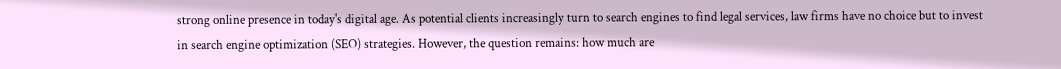strong online presence in today's digital age. As potential clients increasingly turn to search engines to find legal services, law firms have no choice but to invest in search engine optimization (SEO) strategies. However, the question remains: how much are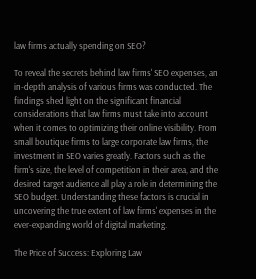law firms actually spending on SEO?

To reveal the secrets behind law firms' SEO expenses, an in-depth analysis of various firms was conducted. The findings shed light on the significant financial considerations that law firms must take into account when it comes to optimizing their online visibility. From small boutique firms to large corporate law firms, the investment in SEO varies greatly. Factors such as the firm's size, the level of competition in their area, and the desired target audience all play a role in determining the SEO budget. Understanding these factors is crucial in uncovering the true extent of law firms' expenses in the ever-expanding world of digital marketing.

The Price of Success: Exploring Law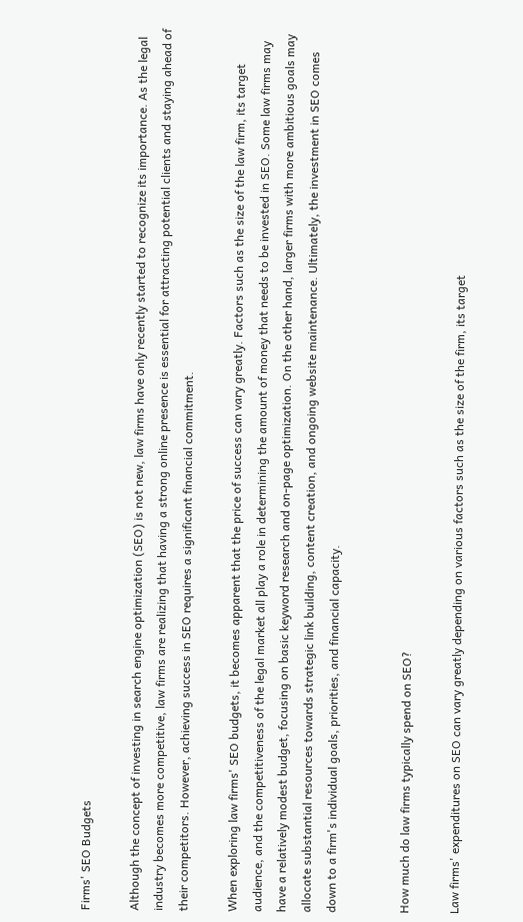Firms' SEO Budgets

Although the concept of investing in search engine optimization (SEO) is not new, law firms have only recently started to recognize its importance. As the legal industry becomes more competitive, law firms are realizing that having a strong online presence is essential for attracting potential clients and staying ahead of their competitors. However, achieving success in SEO requires a significant financial commitment.

When exploring law firms' SEO budgets, it becomes apparent that the price of success can vary greatly. Factors such as the size of the law firm, its target audience, and the competitiveness of the legal market all play a role in determining the amount of money that needs to be invested in SEO. Some law firms may have a relatively modest budget, focusing on basic keyword research and on-page optimization. On the other hand, larger firms with more ambitious goals may allocate substantial resources towards strategic link building, content creation, and ongoing website maintenance. Ultimately, the investment in SEO comes down to a firm's individual goals, priorities, and financial capacity.


How much do law firms typically spend on SEO?

Law firms' expenditures on SEO can vary greatly depending on various factors such as the size of the firm, its target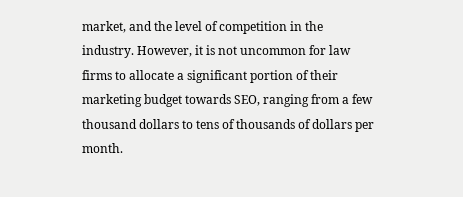market, and the level of competition in the industry. However, it is not uncommon for law firms to allocate a significant portion of their marketing budget towards SEO, ranging from a few thousand dollars to tens of thousands of dollars per month.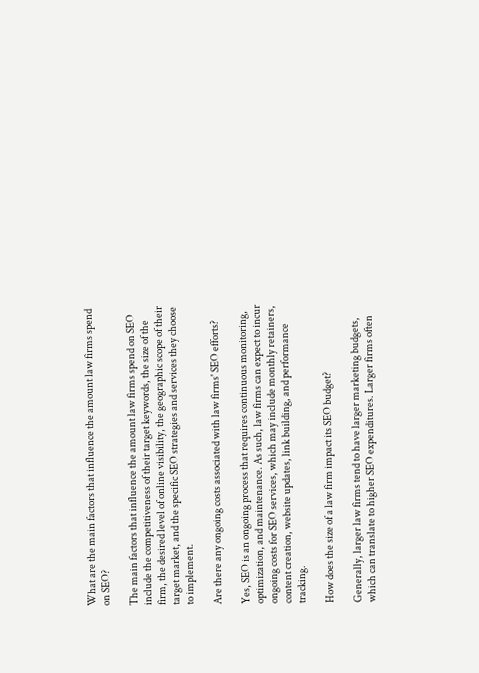What are the main factors that influence the amount law firms spend on SEO?

The main factors that influence the amount law firms spend on SEO include the competitiveness of their target keywords, the size of the firm, the desired level of online visibility, the geographic scope of their target market, and the specific SEO strategies and services they choose to implement.

Are there any ongoing costs associated with law firms' SEO efforts?

Yes, SEO is an ongoing process that requires continuous monitoring, optimization, and maintenance. As such, law firms can expect to incur ongoing costs for SEO services, which may include monthly retainers, content creation, website updates, link building, and performance tracking.

How does the size of a law firm impact its SEO budget?

Generally, larger law firms tend to have larger marketing budgets, which can translate to higher SEO expenditures. Larger firms often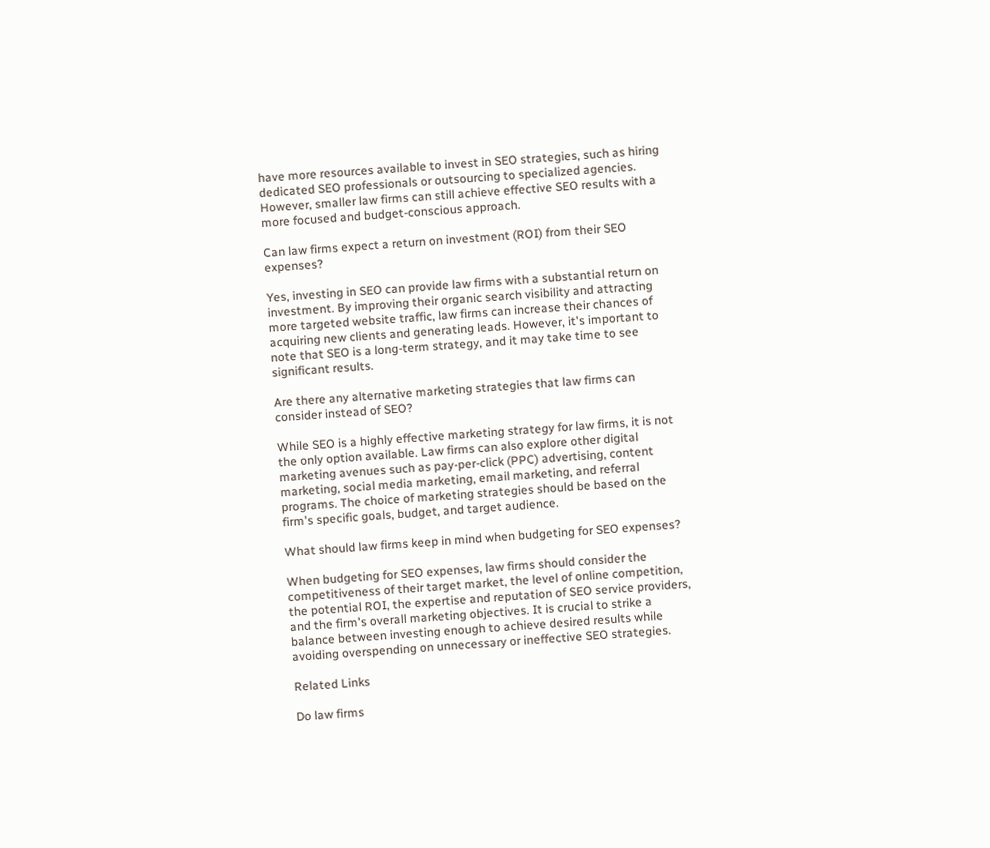have more resources available to invest in SEO strategies, such as hiring dedicated SEO professionals or outsourcing to specialized agencies. However, smaller law firms can still achieve effective SEO results with a more focused and budget-conscious approach.

Can law firms expect a return on investment (ROI) from their SEO expenses?

Yes, investing in SEO can provide law firms with a substantial return on investment. By improving their organic search visibility and attracting more targeted website traffic, law firms can increase their chances of acquiring new clients and generating leads. However, it's important to note that SEO is a long-term strategy, and it may take time to see significant results.

Are there any alternative marketing strategies that law firms can consider instead of SEO?

While SEO is a highly effective marketing strategy for law firms, it is not the only option available. Law firms can also explore other digital marketing avenues such as pay-per-click (PPC) advertising, content marketing, social media marketing, email marketing, and referral programs. The choice of marketing strategies should be based on the firm's specific goals, budget, and target audience.

What should law firms keep in mind when budgeting for SEO expenses?

When budgeting for SEO expenses, law firms should consider the competitiveness of their target market, the level of online competition, the potential ROI, the expertise and reputation of SEO service providers, and the firm's overall marketing objectives. It is crucial to strike a balance between investing enough to achieve desired results while avoiding overspending on unnecessary or ineffective SEO strategies.

Related Links

Do law firms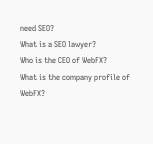need SEO?
What is a SEO lawyer?
Who is the CEO of WebFX?
What is the company profile of WebFX?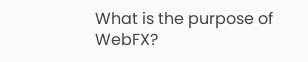What is the purpose of WebFX?